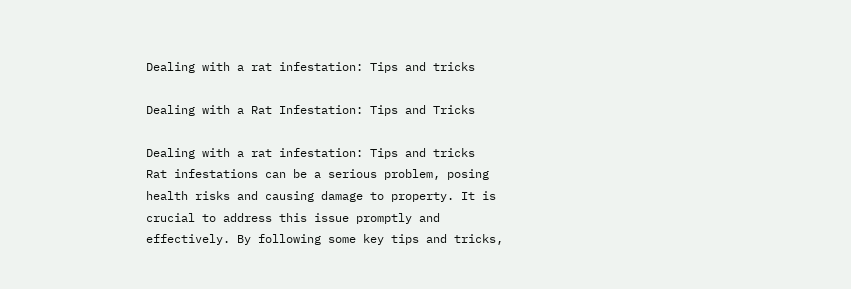Dealing with a rat infestation: Tips and tricks

Dealing with a Rat Infestation: Tips and Tricks

Dealing with a rat infestation: Tips and tricks
Rat infestations can be a serious problem, posing health risks and causing damage to property. It is crucial to address this issue promptly and effectively. By following some key tips and tricks,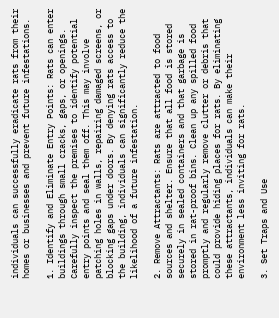individuals can successfully eradicate rats from their homes or businesses and prevent future infestations.

1. Identify and Eliminate Entry Points: Rats can enter buildings through small cracks, gaps, or openings. Carefully inspect the premises to identify potential entry points and seal them off. This may involve patching holes in walls, repairing damaged screens, or blocking gaps under doors. By denying rats access to the building, individuals can significantly reduce the likelihood of a future infestation.

2. Remove Attractants: Rats are attracted to food sources and shelter. Ensure that all food is stored securely in sealed containers and that garbage is stored in rat-proof bins. Clean up any spilled food promptly and regularly remove clutter or debris that could provide hiding places for rats. By eliminating these attractants, individuals can make their environment less inviting for rats.

3. Set Traps and Use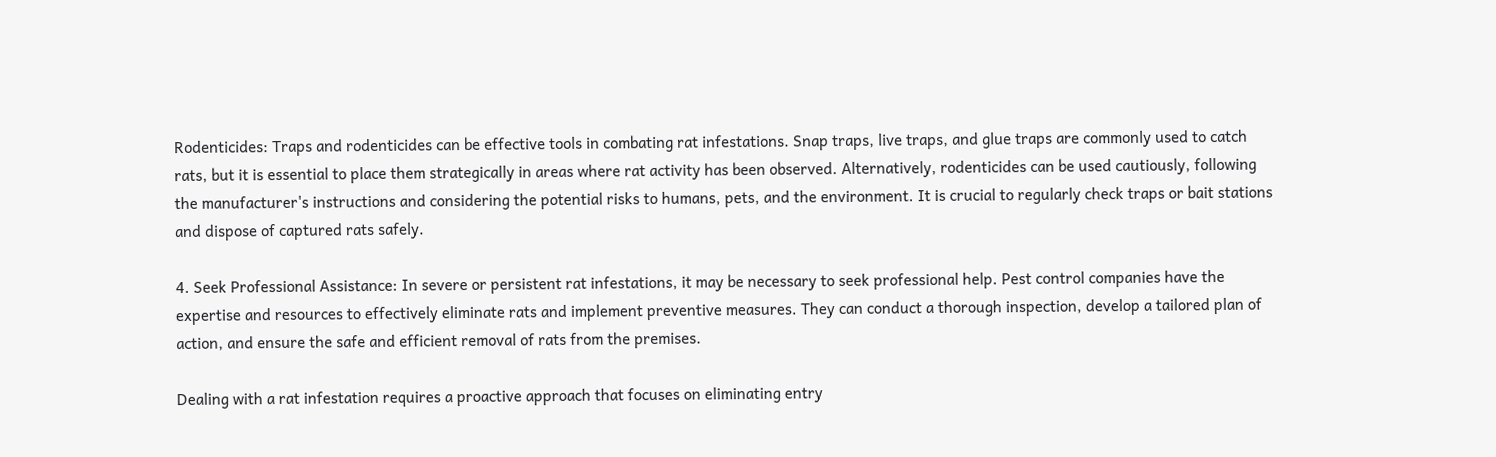Rodenticides: Traps and rodenticides can be effective tools in combating rat infestations. Snap traps, live traps, and glue traps are commonly used to catch rats, but it is essential to place them strategically in areas where rat activity has been observed. Alternatively, rodenticides can be used cautiously, following the manufacturer's instructions and considering the potential risks to humans, pets, and the environment. It is crucial to regularly check traps or bait stations and dispose of captured rats safely.

4. Seek Professional Assistance: In severe or persistent rat infestations, it may be necessary to seek professional help. Pest control companies have the expertise and resources to effectively eliminate rats and implement preventive measures. They can conduct a thorough inspection, develop a tailored plan of action, and ensure the safe and efficient removal of rats from the premises.

Dealing with a rat infestation requires a proactive approach that focuses on eliminating entry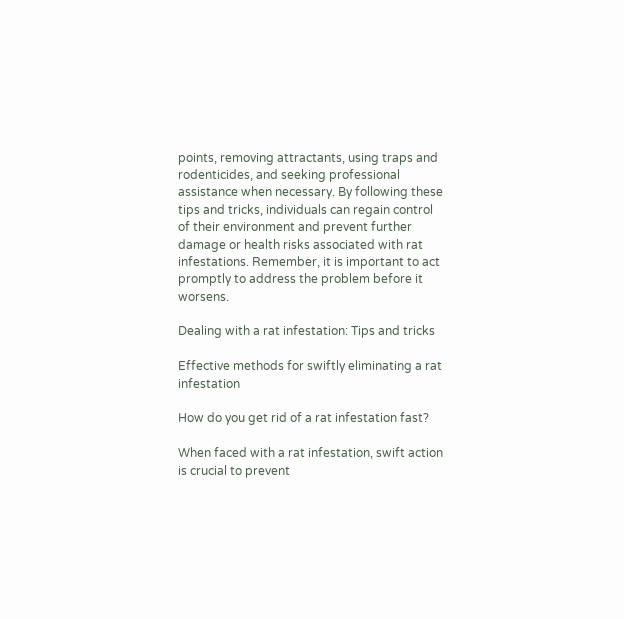points, removing attractants, using traps and rodenticides, and seeking professional assistance when necessary. By following these tips and tricks, individuals can regain control of their environment and prevent further damage or health risks associated with rat infestations. Remember, it is important to act promptly to address the problem before it worsens.

Dealing with a rat infestation: Tips and tricks

Effective methods for swiftly eliminating a rat infestation

How do you get rid of a rat infestation fast?

When faced with a rat infestation, swift action is crucial to prevent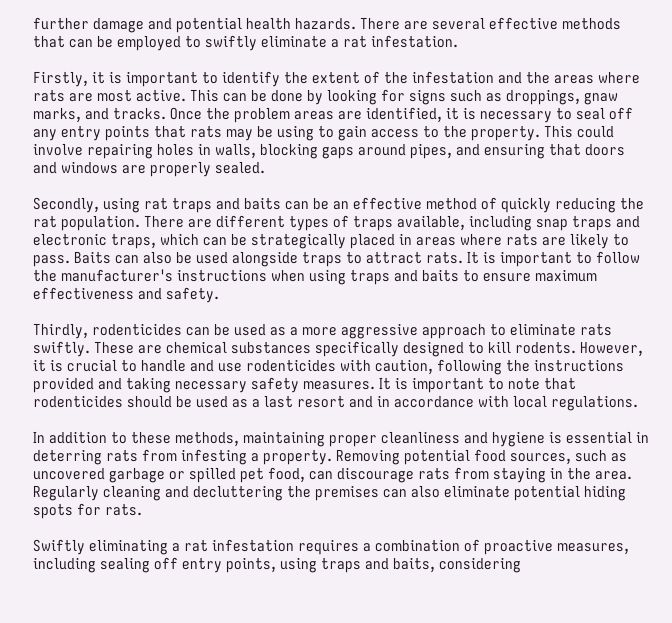further damage and potential health hazards. There are several effective methods that can be employed to swiftly eliminate a rat infestation.

Firstly, it is important to identify the extent of the infestation and the areas where rats are most active. This can be done by looking for signs such as droppings, gnaw marks, and tracks. Once the problem areas are identified, it is necessary to seal off any entry points that rats may be using to gain access to the property. This could involve repairing holes in walls, blocking gaps around pipes, and ensuring that doors and windows are properly sealed.

Secondly, using rat traps and baits can be an effective method of quickly reducing the rat population. There are different types of traps available, including snap traps and electronic traps, which can be strategically placed in areas where rats are likely to pass. Baits can also be used alongside traps to attract rats. It is important to follow the manufacturer's instructions when using traps and baits to ensure maximum effectiveness and safety.

Thirdly, rodenticides can be used as a more aggressive approach to eliminate rats swiftly. These are chemical substances specifically designed to kill rodents. However, it is crucial to handle and use rodenticides with caution, following the instructions provided and taking necessary safety measures. It is important to note that rodenticides should be used as a last resort and in accordance with local regulations.

In addition to these methods, maintaining proper cleanliness and hygiene is essential in deterring rats from infesting a property. Removing potential food sources, such as uncovered garbage or spilled pet food, can discourage rats from staying in the area. Regularly cleaning and decluttering the premises can also eliminate potential hiding spots for rats.

Swiftly eliminating a rat infestation requires a combination of proactive measures, including sealing off entry points, using traps and baits, considering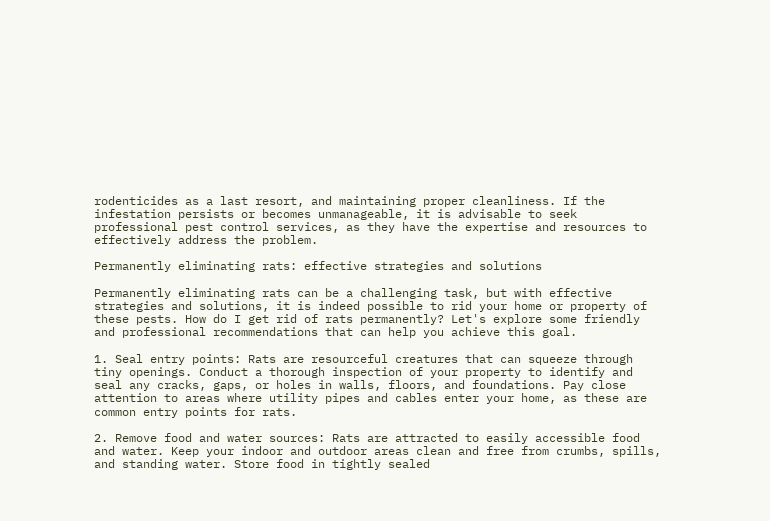rodenticides as a last resort, and maintaining proper cleanliness. If the infestation persists or becomes unmanageable, it is advisable to seek professional pest control services, as they have the expertise and resources to effectively address the problem.

Permanently eliminating rats: effective strategies and solutions

Permanently eliminating rats can be a challenging task, but with effective strategies and solutions, it is indeed possible to rid your home or property of these pests. How do I get rid of rats permanently? Let's explore some friendly and professional recommendations that can help you achieve this goal.

1. Seal entry points: Rats are resourceful creatures that can squeeze through tiny openings. Conduct a thorough inspection of your property to identify and seal any cracks, gaps, or holes in walls, floors, and foundations. Pay close attention to areas where utility pipes and cables enter your home, as these are common entry points for rats.

2. Remove food and water sources: Rats are attracted to easily accessible food and water. Keep your indoor and outdoor areas clean and free from crumbs, spills, and standing water. Store food in tightly sealed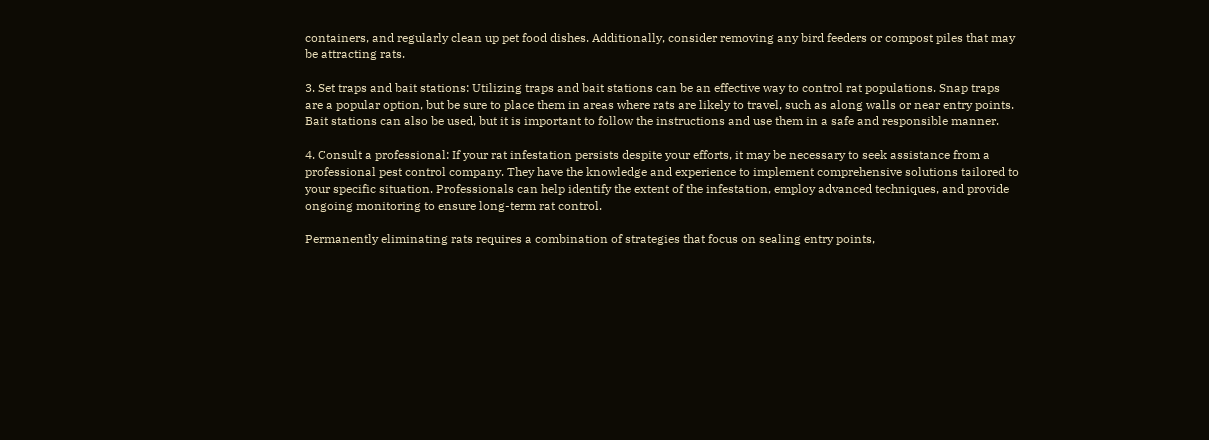containers, and regularly clean up pet food dishes. Additionally, consider removing any bird feeders or compost piles that may be attracting rats.

3. Set traps and bait stations: Utilizing traps and bait stations can be an effective way to control rat populations. Snap traps are a popular option, but be sure to place them in areas where rats are likely to travel, such as along walls or near entry points. Bait stations can also be used, but it is important to follow the instructions and use them in a safe and responsible manner.

4. Consult a professional: If your rat infestation persists despite your efforts, it may be necessary to seek assistance from a professional pest control company. They have the knowledge and experience to implement comprehensive solutions tailored to your specific situation. Professionals can help identify the extent of the infestation, employ advanced techniques, and provide ongoing monitoring to ensure long-term rat control.

Permanently eliminating rats requires a combination of strategies that focus on sealing entry points,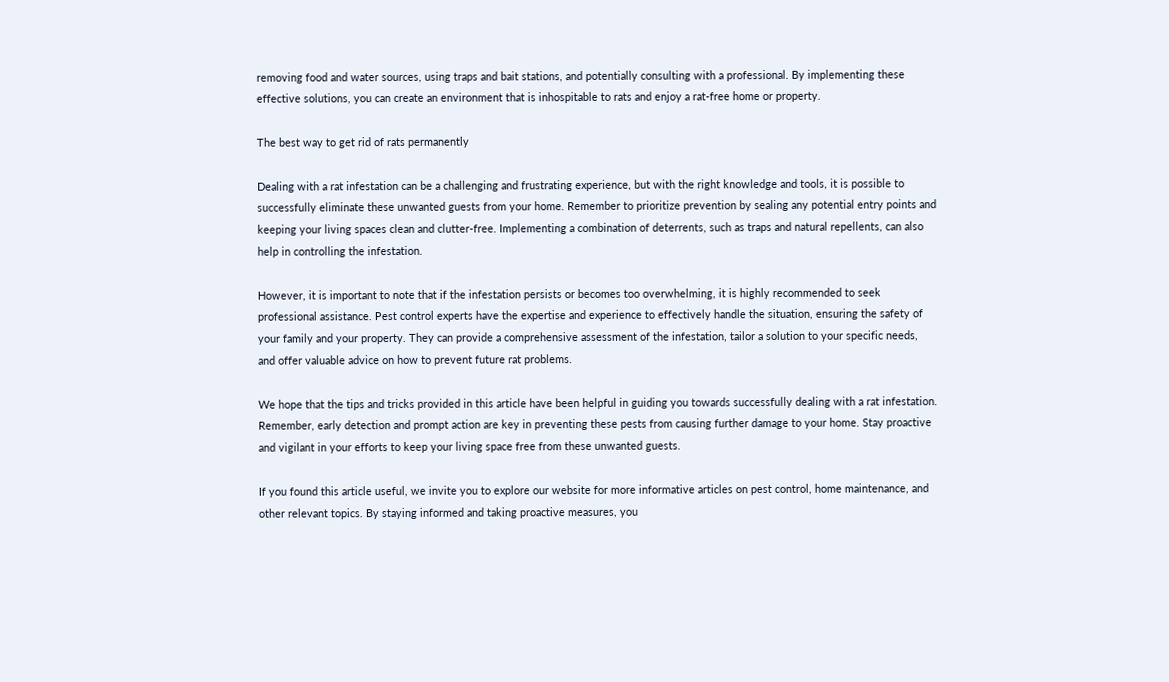removing food and water sources, using traps and bait stations, and potentially consulting with a professional. By implementing these effective solutions, you can create an environment that is inhospitable to rats and enjoy a rat-free home or property.

The best way to get rid of rats permanently

Dealing with a rat infestation can be a challenging and frustrating experience, but with the right knowledge and tools, it is possible to successfully eliminate these unwanted guests from your home. Remember to prioritize prevention by sealing any potential entry points and keeping your living spaces clean and clutter-free. Implementing a combination of deterrents, such as traps and natural repellents, can also help in controlling the infestation.

However, it is important to note that if the infestation persists or becomes too overwhelming, it is highly recommended to seek professional assistance. Pest control experts have the expertise and experience to effectively handle the situation, ensuring the safety of your family and your property. They can provide a comprehensive assessment of the infestation, tailor a solution to your specific needs, and offer valuable advice on how to prevent future rat problems.

We hope that the tips and tricks provided in this article have been helpful in guiding you towards successfully dealing with a rat infestation. Remember, early detection and prompt action are key in preventing these pests from causing further damage to your home. Stay proactive and vigilant in your efforts to keep your living space free from these unwanted guests.

If you found this article useful, we invite you to explore our website for more informative articles on pest control, home maintenance, and other relevant topics. By staying informed and taking proactive measures, you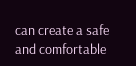can create a safe and comfortable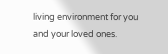living environment for you and your loved ones.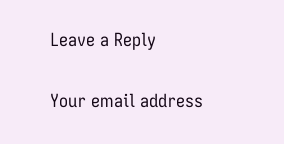Leave a Reply

Your email address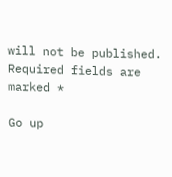will not be published. Required fields are marked *

Go up